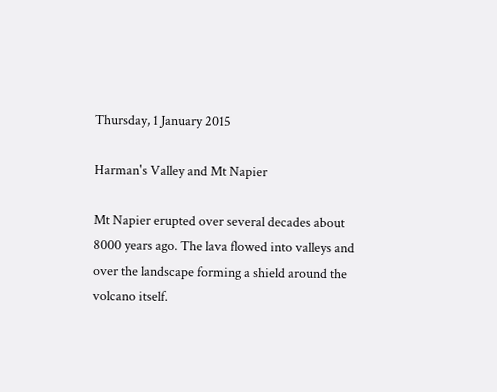Thursday, 1 January 2015

Harman's Valley and Mt Napier

Mt Napier erupted over several decades about 8000 years ago. The lava flowed into valleys and over the landscape forming a shield around the volcano itself.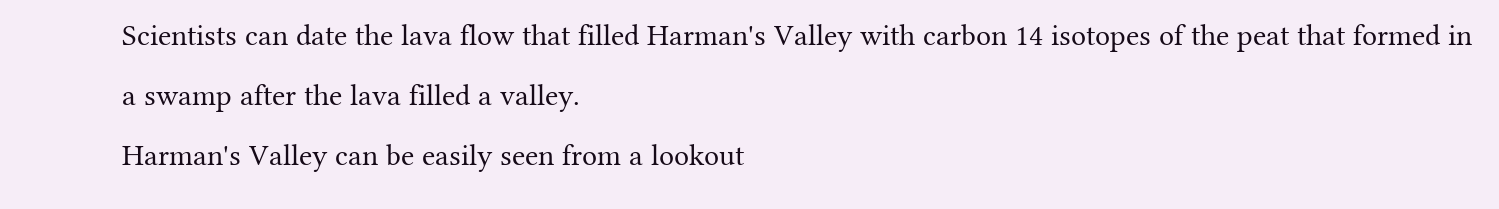Scientists can date the lava flow that filled Harman's Valley with carbon 14 isotopes of the peat that formed in a swamp after the lava filled a valley.
Harman's Valley can be easily seen from a lookout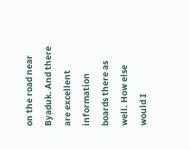on the road near Byaduk. And there are excellent information boards there as well. How else would I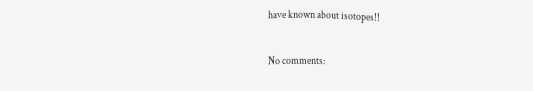have known about isotopes!!

No comments: